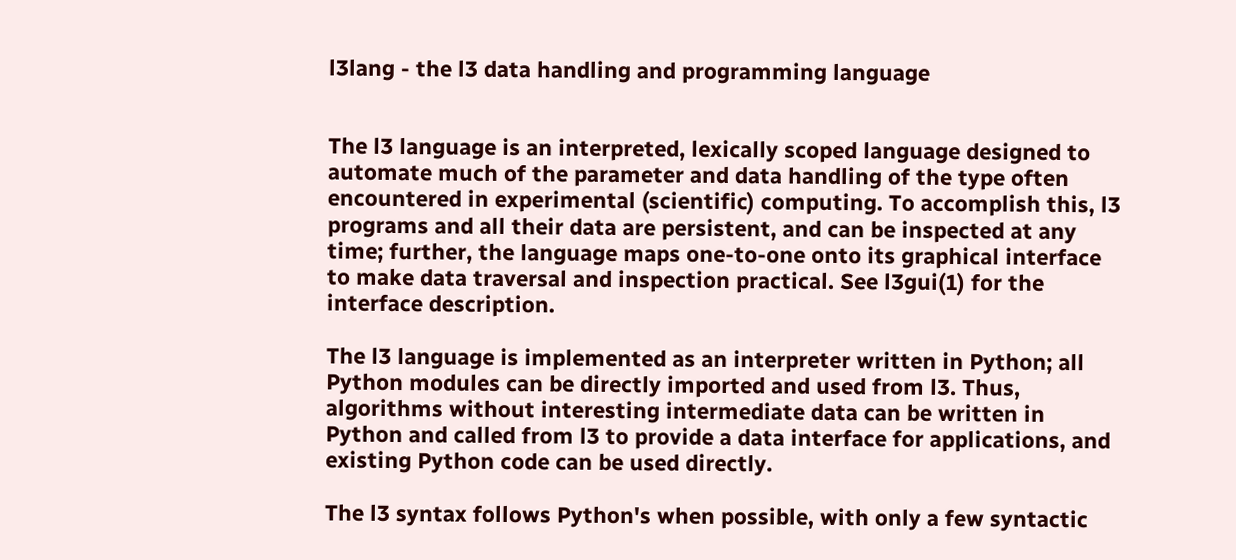l3lang - the l3 data handling and programming language


The l3 language is an interpreted, lexically scoped language designed to automate much of the parameter and data handling of the type often encountered in experimental (scientific) computing. To accomplish this, l3 programs and all their data are persistent, and can be inspected at any time; further, the language maps one-to-one onto its graphical interface to make data traversal and inspection practical. See l3gui(1) for the interface description.

The l3 language is implemented as an interpreter written in Python; all Python modules can be directly imported and used from l3. Thus, algorithms without interesting intermediate data can be written in Python and called from l3 to provide a data interface for applications, and existing Python code can be used directly.

The l3 syntax follows Python's when possible, with only a few syntactic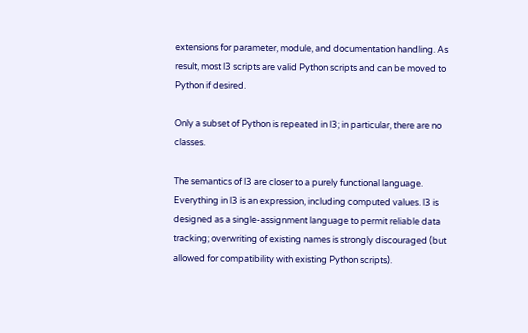extensions for parameter, module, and documentation handling. As result, most l3 scripts are valid Python scripts and can be moved to Python if desired.

Only a subset of Python is repeated in l3; in particular, there are no classes.

The semantics of l3 are closer to a purely functional language. Everything in l3 is an expression, including computed values. l3 is designed as a single-assignment language to permit reliable data tracking; overwriting of existing names is strongly discouraged (but allowed for compatibility with existing Python scripts).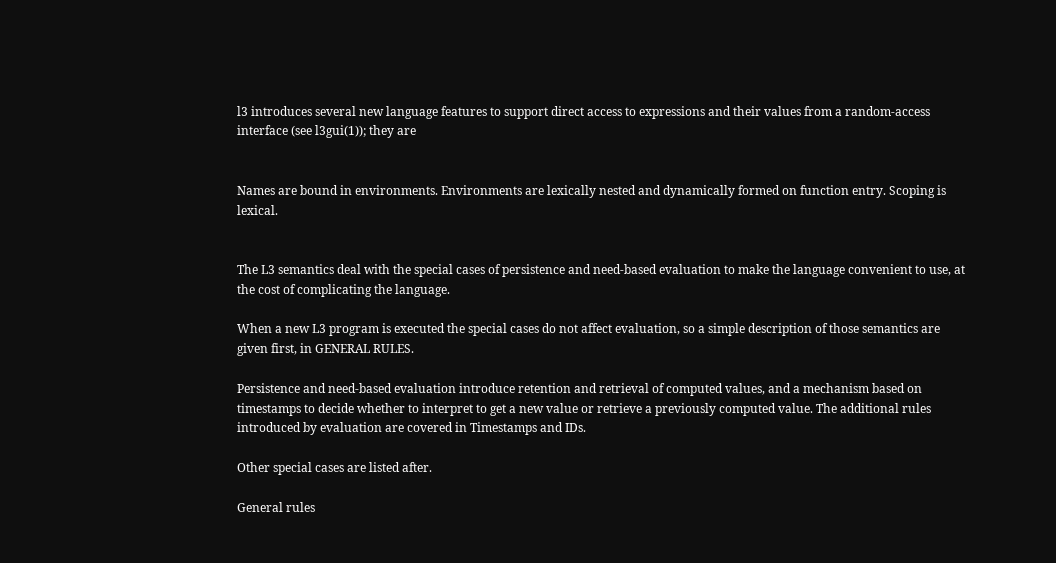l3 introduces several new language features to support direct access to expressions and their values from a random-access interface (see l3gui(1)); they are


Names are bound in environments. Environments are lexically nested and dynamically formed on function entry. Scoping is lexical.


The L3 semantics deal with the special cases of persistence and need-based evaluation to make the language convenient to use, at the cost of complicating the language.

When a new L3 program is executed the special cases do not affect evaluation, so a simple description of those semantics are given first, in GENERAL RULES.

Persistence and need-based evaluation introduce retention and retrieval of computed values, and a mechanism based on timestamps to decide whether to interpret to get a new value or retrieve a previously computed value. The additional rules introduced by evaluation are covered in Timestamps and IDs.

Other special cases are listed after.

General rules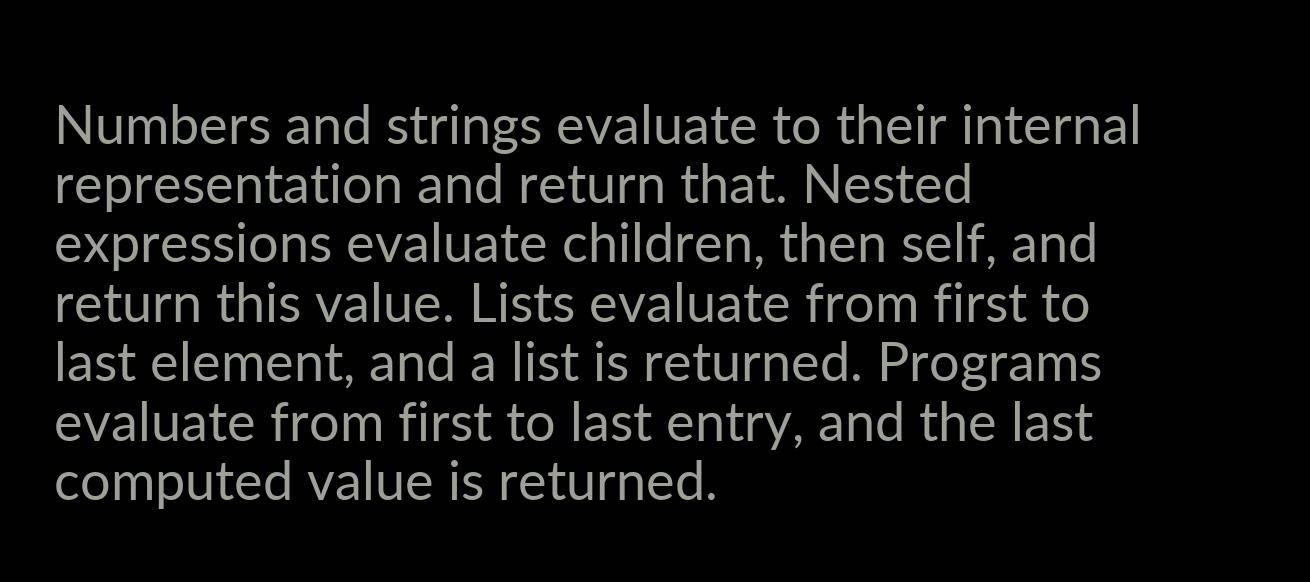Numbers and strings evaluate to their internal representation and return that. Nested expressions evaluate children, then self, and return this value. Lists evaluate from first to last element, and a list is returned. Programs evaluate from first to last entry, and the last computed value is returned.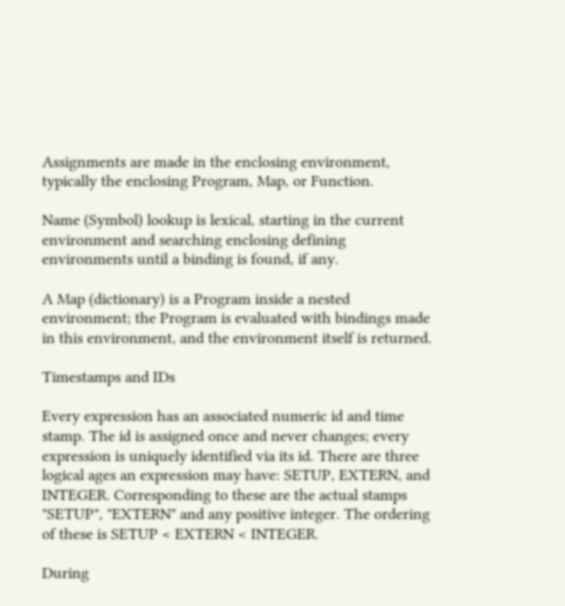Assignments are made in the enclosing environment, typically the enclosing Program, Map, or Function.

Name (Symbol) lookup is lexical, starting in the current environment and searching enclosing defining environments until a binding is found, if any.

A Map (dictionary) is a Program inside a nested environment; the Program is evaluated with bindings made in this environment, and the environment itself is returned.

Timestamps and IDs

Every expression has an associated numeric id and time stamp. The id is assigned once and never changes; every expression is uniquely identified via its id. There are three logical ages an expression may have: SETUP, EXTERN, and INTEGER. Corresponding to these are the actual stamps "SETUP", "EXTERN" and any positive integer. The ordering of these is SETUP < EXTERN < INTEGER.

During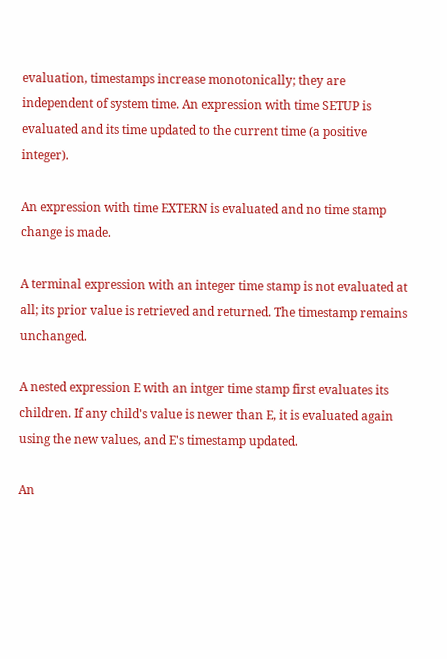evaluation, timestamps increase monotonically; they are independent of system time. An expression with time SETUP is evaluated and its time updated to the current time (a positive integer).

An expression with time EXTERN is evaluated and no time stamp change is made.

A terminal expression with an integer time stamp is not evaluated at all; its prior value is retrieved and returned. The timestamp remains unchanged.

A nested expression E with an intger time stamp first evaluates its children. If any child's value is newer than E, it is evaluated again using the new values, and E's timestamp updated.

An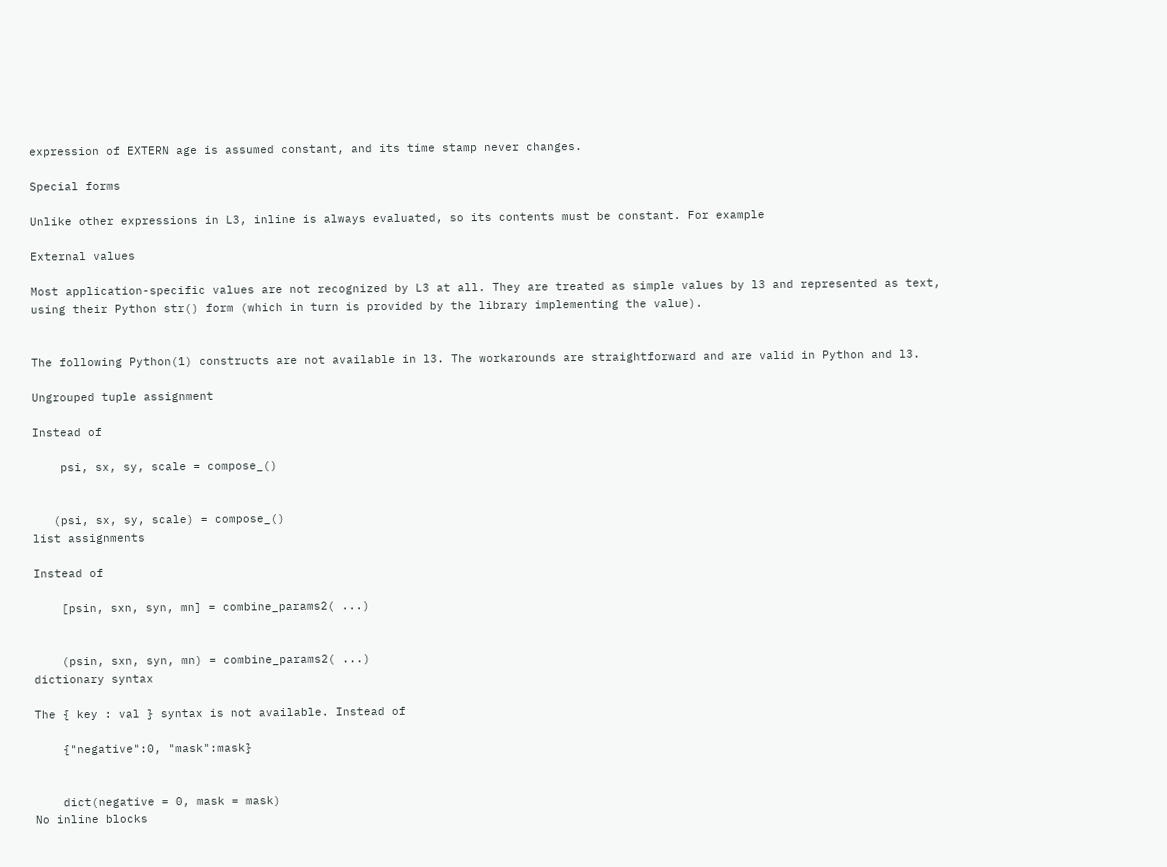expression of EXTERN age is assumed constant, and its time stamp never changes.

Special forms

Unlike other expressions in L3, inline is always evaluated, so its contents must be constant. For example

External values

Most application-specific values are not recognized by L3 at all. They are treated as simple values by l3 and represented as text, using their Python str() form (which in turn is provided by the library implementing the value).


The following Python(1) constructs are not available in l3. The workarounds are straightforward and are valid in Python and l3.

Ungrouped tuple assignment

Instead of

    psi, sx, sy, scale = compose_()


   (psi, sx, sy, scale) = compose_()
list assignments

Instead of

    [psin, sxn, syn, mn] = combine_params2( ...)


    (psin, sxn, syn, mn) = combine_params2( ...)
dictionary syntax

The { key : val } syntax is not available. Instead of

    {"negative":0, "mask":mask}


    dict(negative = 0, mask = mask)
No inline blocks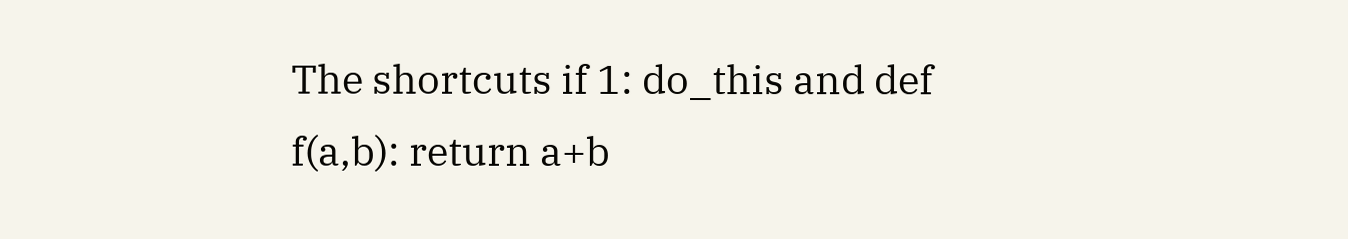The shortcuts if 1: do_this and def f(a,b): return a+b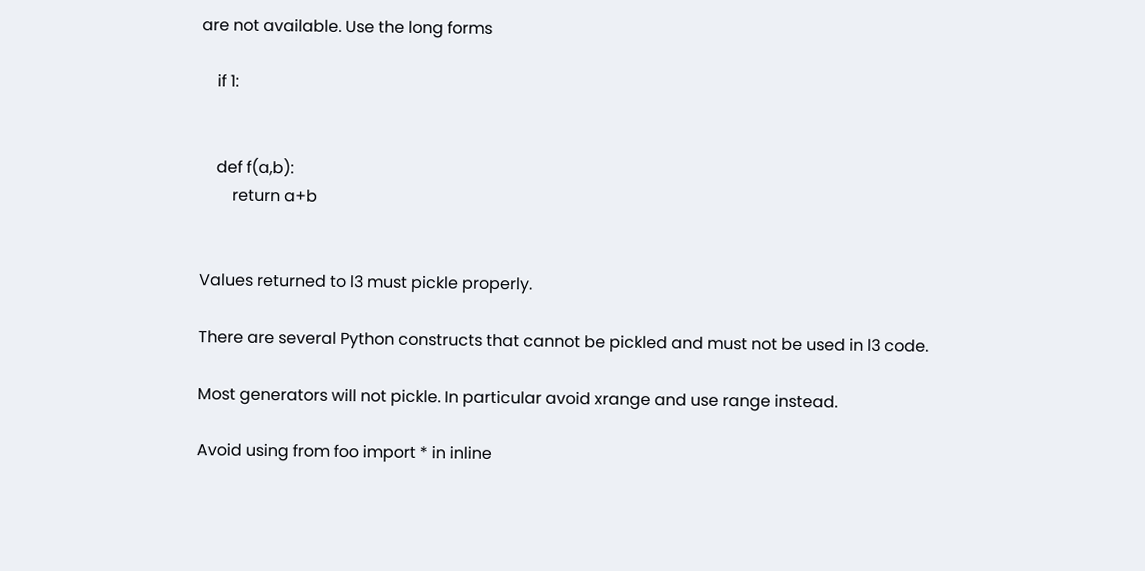are not available. Use the long forms

    if 1:


    def f(a,b):
        return a+b


Values returned to l3 must pickle properly.

There are several Python constructs that cannot be pickled and must not be used in l3 code.

Most generators will not pickle. In particular avoid xrange and use range instead.

Avoid using from foo import * in inline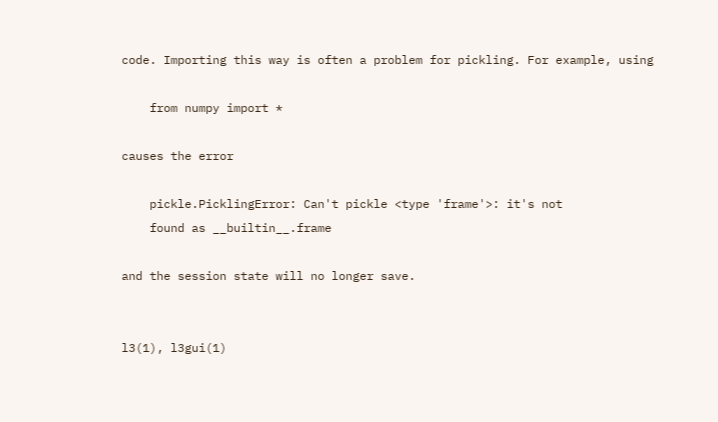code. Importing this way is often a problem for pickling. For example, using

    from numpy import *

causes the error

    pickle.PicklingError: Can't pickle <type 'frame'>: it's not
    found as __builtin__.frame

and the session state will no longer save.


l3(1), l3gui(1)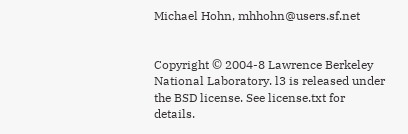Michael Hohn, mhhohn@users.sf.net


Copyright © 2004-8 Lawrence Berkeley National Laboratory. l3 is released under the BSD license. See license.txt for details.